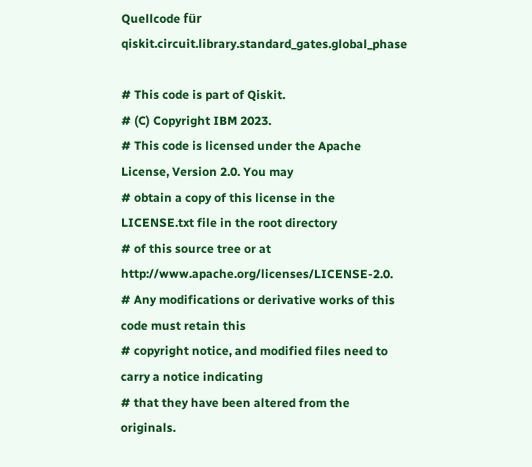Quellcode für qiskit.circuit.library.standard_gates.global_phase

# This code is part of Qiskit.
# (C) Copyright IBM 2023.
# This code is licensed under the Apache License, Version 2.0. You may
# obtain a copy of this license in the LICENSE.txt file in the root directory
# of this source tree or at http://www.apache.org/licenses/LICENSE-2.0.
# Any modifications or derivative works of this code must retain this
# copyright notice, and modified files need to carry a notice indicating
# that they have been altered from the originals.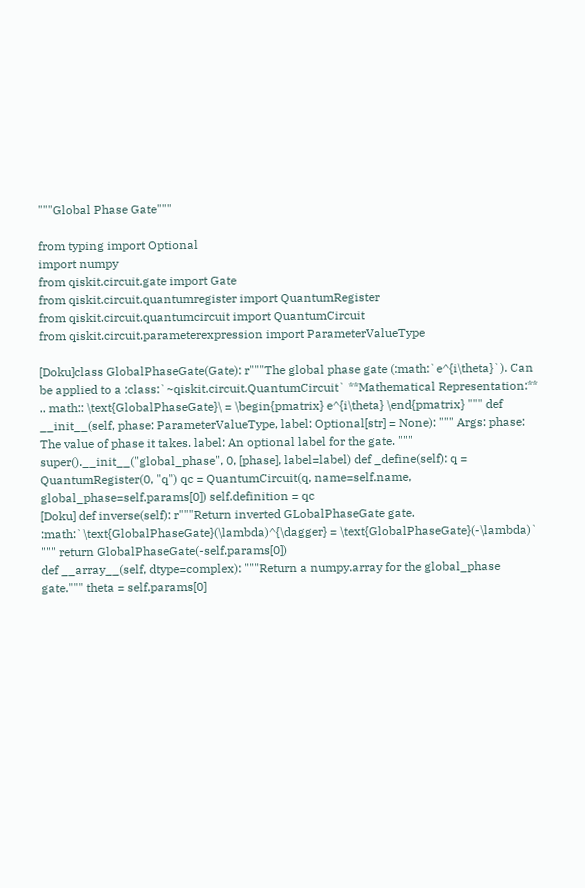"""Global Phase Gate"""

from typing import Optional
import numpy
from qiskit.circuit.gate import Gate
from qiskit.circuit.quantumregister import QuantumRegister
from qiskit.circuit.quantumcircuit import QuantumCircuit
from qiskit.circuit.parameterexpression import ParameterValueType

[Doku]class GlobalPhaseGate(Gate): r"""The global phase gate (:math:`e^{i\theta}`). Can be applied to a :class:`~qiskit.circuit.QuantumCircuit` **Mathematical Representation:** .. math:: \text{GlobalPhaseGate}\ = \begin{pmatrix} e^{i\theta} \end{pmatrix} """ def __init__(self, phase: ParameterValueType, label: Optional[str] = None): """ Args: phase: The value of phase it takes. label: An optional label for the gate. """ super().__init__("global_phase", 0, [phase], label=label) def _define(self): q = QuantumRegister(0, "q") qc = QuantumCircuit(q, name=self.name, global_phase=self.params[0]) self.definition = qc
[Doku] def inverse(self): r"""Return inverted GLobalPhaseGate gate. :math:`\text{GlobalPhaseGate}(\lambda)^{\dagger} = \text{GlobalPhaseGate}(-\lambda)` """ return GlobalPhaseGate(-self.params[0])
def __array__(self, dtype=complex): """Return a numpy.array for the global_phase gate.""" theta = self.params[0]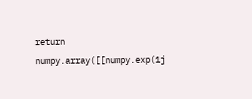return numpy.array([[numpy.exp(1j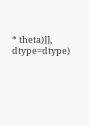* theta)]], dtype=dtype)